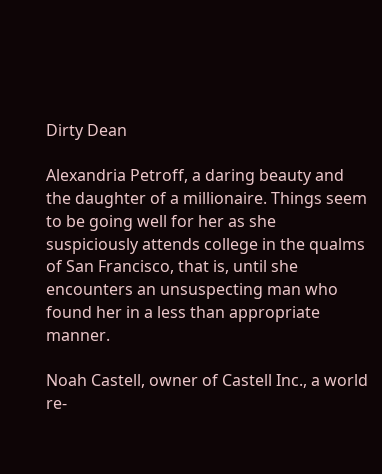Dirty Dean

Alexandria Petroff, a daring beauty and the daughter of a millionaire. Things seem to be going well for her as she suspiciously attends college in the qualms of San Francisco, that is, until she encounters an unsuspecting man who found her in a less than appropriate manner.

Noah Castell, owner of Castell Inc., a world re-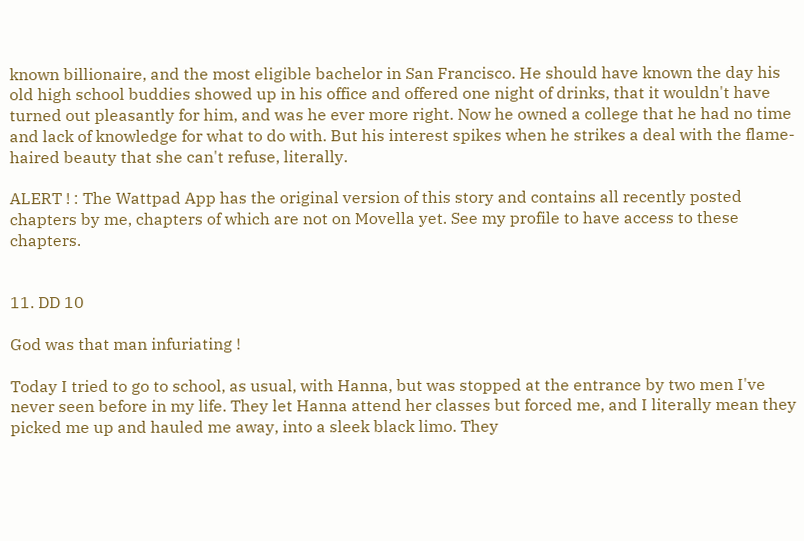known billionaire, and the most eligible bachelor in San Francisco. He should have known the day his old high school buddies showed up in his office and offered one night of drinks, that it wouldn't have turned out pleasantly for him, and was he ever more right. Now he owned a college that he had no time and lack of knowledge for what to do with. But his interest spikes when he strikes a deal with the flame-haired beauty that she can't refuse, literally.

ALERT ! : The Wattpad App has the original version of this story and contains all recently posted chapters by me, chapters of which are not on Movella yet. See my profile to have access to these chapters.


11. DD 10

God was that man infuriating !

Today I tried to go to school, as usual, with Hanna, but was stopped at the entrance by two men I've never seen before in my life. They let Hanna attend her classes but forced me, and I literally mean they picked me up and hauled me away, into a sleek black limo. They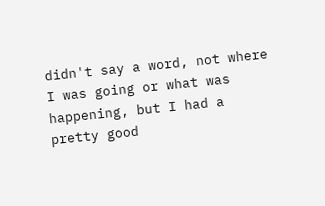didn't say a word, not where I was going or what was happening, but I had a pretty good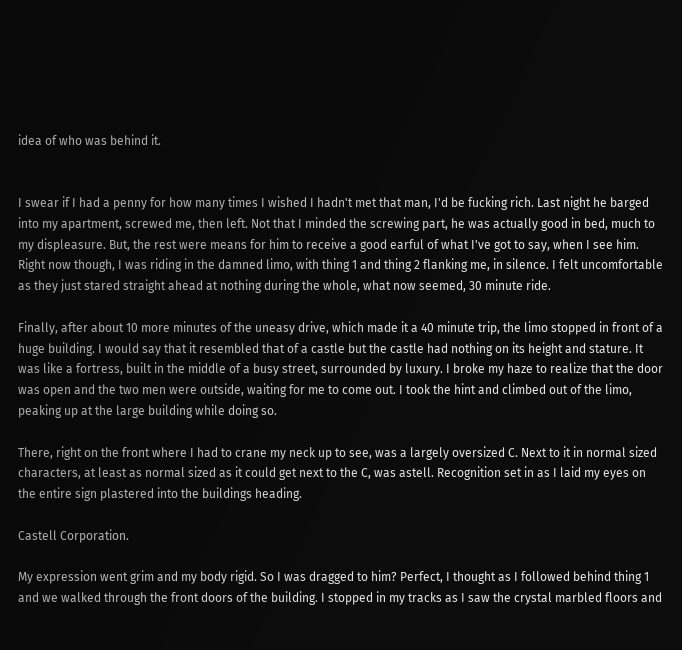idea of who was behind it.


I swear if I had a penny for how many times I wished I hadn't met that man, I'd be fucking rich. Last night he barged into my apartment, screwed me, then left. Not that I minded the screwing part, he was actually good in bed, much to my displeasure. But, the rest were means for him to receive a good earful of what I've got to say, when I see him. Right now though, I was riding in the damned limo, with thing 1 and thing 2 flanking me, in silence. I felt uncomfortable as they just stared straight ahead at nothing during the whole, what now seemed, 30 minute ride.

Finally, after about 10 more minutes of the uneasy drive, which made it a 40 minute trip, the limo stopped in front of a huge building. I would say that it resembled that of a castle but the castle had nothing on its height and stature. It was like a fortress, built in the middle of a busy street, surrounded by luxury. I broke my haze to realize that the door was open and the two men were outside, waiting for me to come out. I took the hint and climbed out of the limo, peaking up at the large building while doing so.

There, right on the front where I had to crane my neck up to see, was a largely oversized C. Next to it in normal sized characters, at least as normal sized as it could get next to the C, was astell. Recognition set in as I laid my eyes on the entire sign plastered into the buildings heading.

Castell Corporation.

My expression went grim and my body rigid. So I was dragged to him? Perfect, I thought as I followed behind thing 1 and we walked through the front doors of the building. I stopped in my tracks as I saw the crystal marbled floors and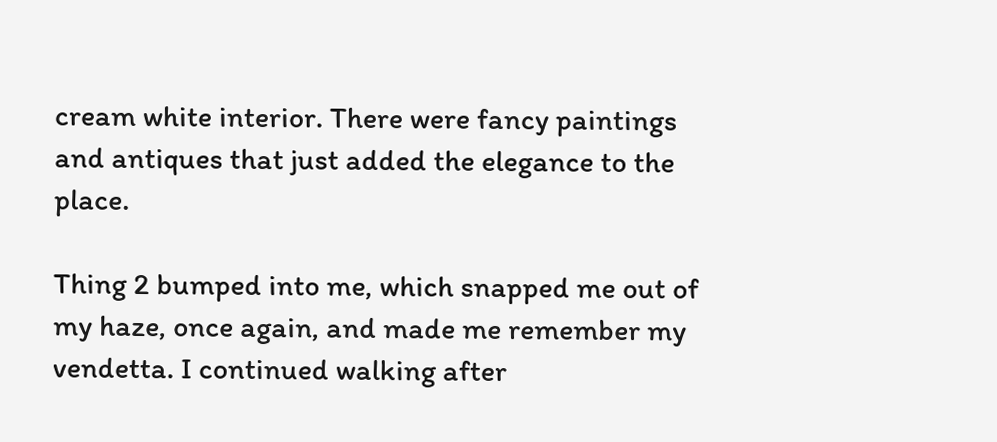cream white interior. There were fancy paintings and antiques that just added the elegance to the place.

Thing 2 bumped into me, which snapped me out of my haze, once again, and made me remember my vendetta. I continued walking after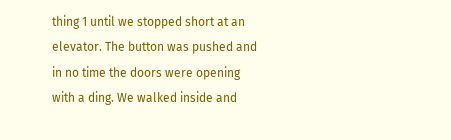thing 1 until we stopped short at an elevator. The button was pushed and in no time the doors were opening with a ding. We walked inside and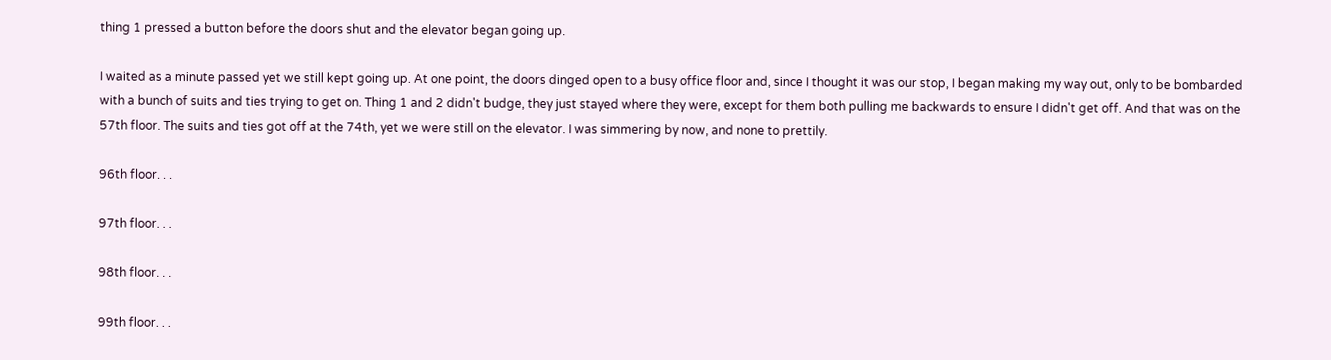thing 1 pressed a button before the doors shut and the elevator began going up.

I waited as a minute passed yet we still kept going up. At one point, the doors dinged open to a busy office floor and, since I thought it was our stop, I began making my way out, only to be bombarded with a bunch of suits and ties trying to get on. Thing 1 and 2 didn't budge, they just stayed where they were, except for them both pulling me backwards to ensure I didn't get off. And that was on the 57th floor. The suits and ties got off at the 74th, yet we were still on the elevator. I was simmering by now, and none to prettily.

96th floor. . .

97th floor. . .

98th floor. . .

99th floor. . .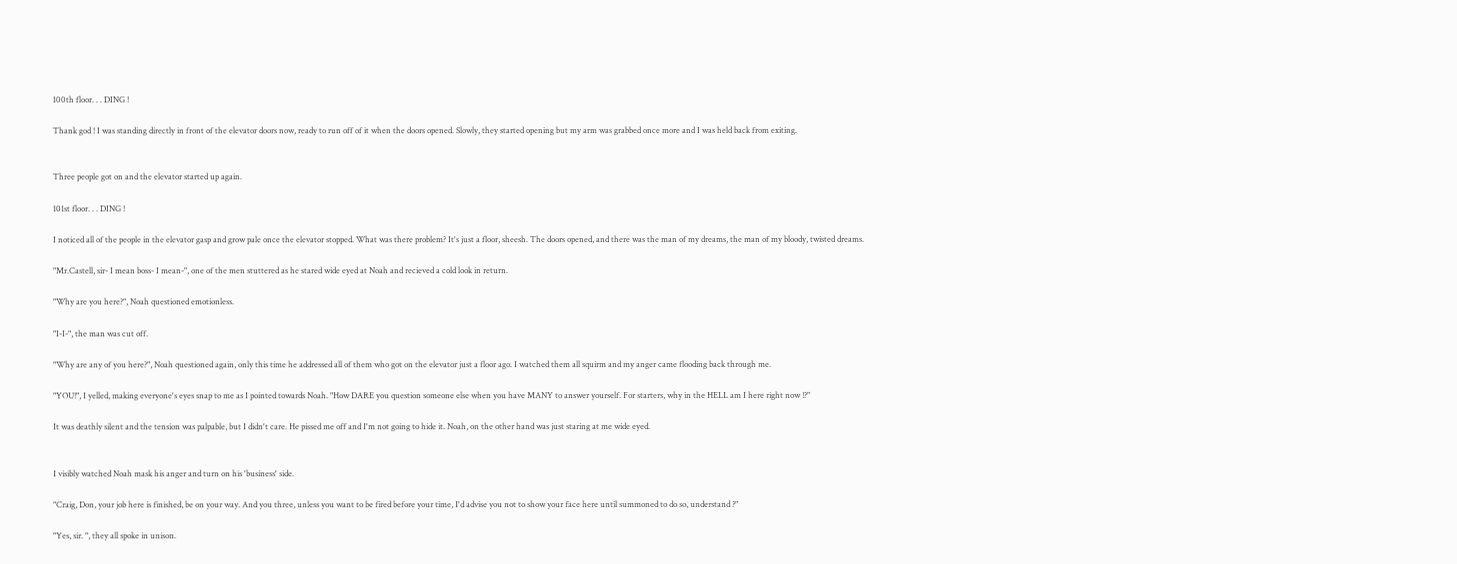100th floor. . . DING !

Thank god ! I was standing directly in front of the elevator doors now, ready to run off of it when the doors opened. Slowly, they started opening but my arm was grabbed once more and I was held back from exiting.


Three people got on and the elevator started up again.

101st floor. . . DING !

I noticed all of the people in the elevator gasp and grow pale once the elevator stopped. What was there problem? It's just a floor, sheesh. The doors opened, and there was the man of my dreams, the man of my bloody, twisted dreams.

"Mr.Castell, sir- I mean boss- I mean-", one of the men stuttered as he stared wide eyed at Noah and recieved a cold look in return.

"Why are you here?", Noah questioned emotionless.

"I-I-", the man was cut off.

"Why are any of you here?", Noah questioned again, only this time he addressed all of them who got on the elevator just a floor ago. I watched them all squirm and my anger came flooding back through me.

"YOU!", I yelled, making everyone's eyes snap to me as I pointed towards Noah. "How DARE you question someone else when you have MANY to answer yourself. For starters, why in the HELL am I here right now !?"

It was deathly silent and the tension was palpable, but I didn't care. He pissed me off and I'm not going to hide it. Noah, on the other hand was just staring at me wide eyed.


I visibly watched Noah mask his anger and turn on his 'business' side.

"Craig, Don, your job here is finished, be on your way. And you three, unless you want to be fired before your time, I'd advise you not to show your face here until summoned to do so, understand ?"

"Yes, sir. ", they all spoke in unison.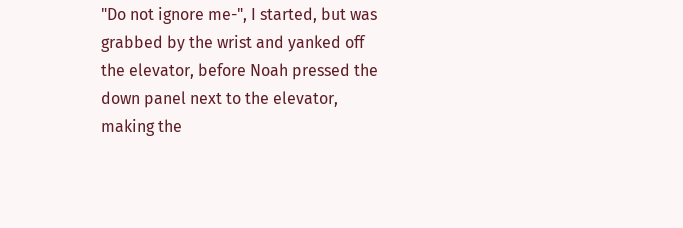"Do not ignore me-", I started, but was grabbed by the wrist and yanked off the elevator, before Noah pressed the down panel next to the elevator, making the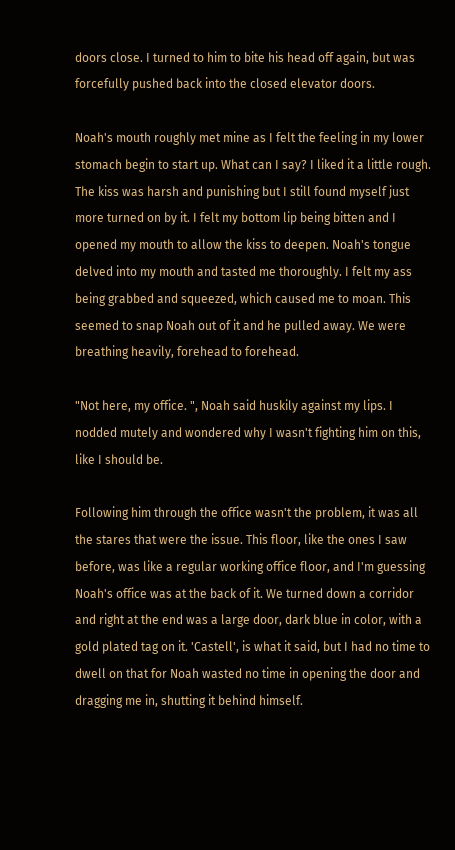doors close. I turned to him to bite his head off again, but was forcefully pushed back into the closed elevator doors.

Noah's mouth roughly met mine as I felt the feeling in my lower stomach begin to start up. What can I say? I liked it a little rough. The kiss was harsh and punishing but I still found myself just more turned on by it. I felt my bottom lip being bitten and I opened my mouth to allow the kiss to deepen. Noah's tongue delved into my mouth and tasted me thoroughly. I felt my ass being grabbed and squeezed, which caused me to moan. This seemed to snap Noah out of it and he pulled away. We were breathing heavily, forehead to forehead.

"Not here, my office. ", Noah said huskily against my lips. I nodded mutely and wondered why I wasn't fighting him on this, like I should be.

Following him through the office wasn't the problem, it was all the stares that were the issue. This floor, like the ones I saw before, was like a regular working office floor, and I'm guessing Noah's office was at the back of it. We turned down a corridor and right at the end was a large door, dark blue in color, with a gold plated tag on it. 'Castell', is what it said, but I had no time to dwell on that for Noah wasted no time in opening the door and dragging me in, shutting it behind himself.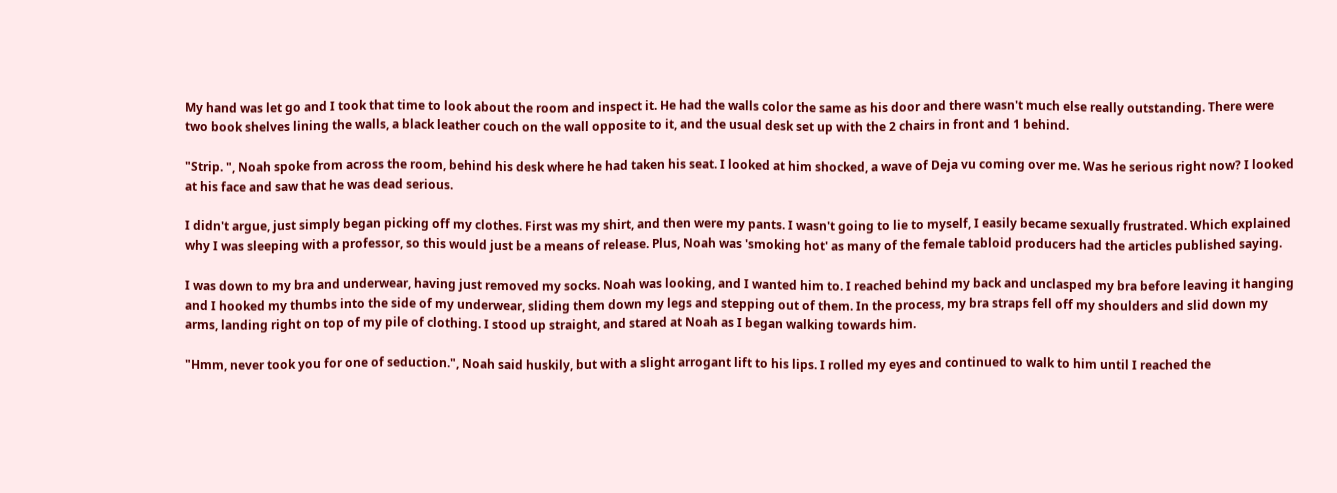My hand was let go and I took that time to look about the room and inspect it. He had the walls color the same as his door and there wasn't much else really outstanding. There were two book shelves lining the walls, a black leather couch on the wall opposite to it, and the usual desk set up with the 2 chairs in front and 1 behind.

"Strip. ", Noah spoke from across the room, behind his desk where he had taken his seat. I looked at him shocked, a wave of Deja vu coming over me. Was he serious right now? I looked at his face and saw that he was dead serious.

I didn't argue, just simply began picking off my clothes. First was my shirt, and then were my pants. I wasn't going to lie to myself, I easily became sexually frustrated. Which explained why I was sleeping with a professor, so this would just be a means of release. Plus, Noah was 'smoking hot' as many of the female tabloid producers had the articles published saying.

I was down to my bra and underwear, having just removed my socks. Noah was looking, and I wanted him to. I reached behind my back and unclasped my bra before leaving it hanging and I hooked my thumbs into the side of my underwear, sliding them down my legs and stepping out of them. In the process, my bra straps fell off my shoulders and slid down my arms, landing right on top of my pile of clothing. I stood up straight, and stared at Noah as I began walking towards him.

"Hmm, never took you for one of seduction.", Noah said huskily, but with a slight arrogant lift to his lips. I rolled my eyes and continued to walk to him until I reached the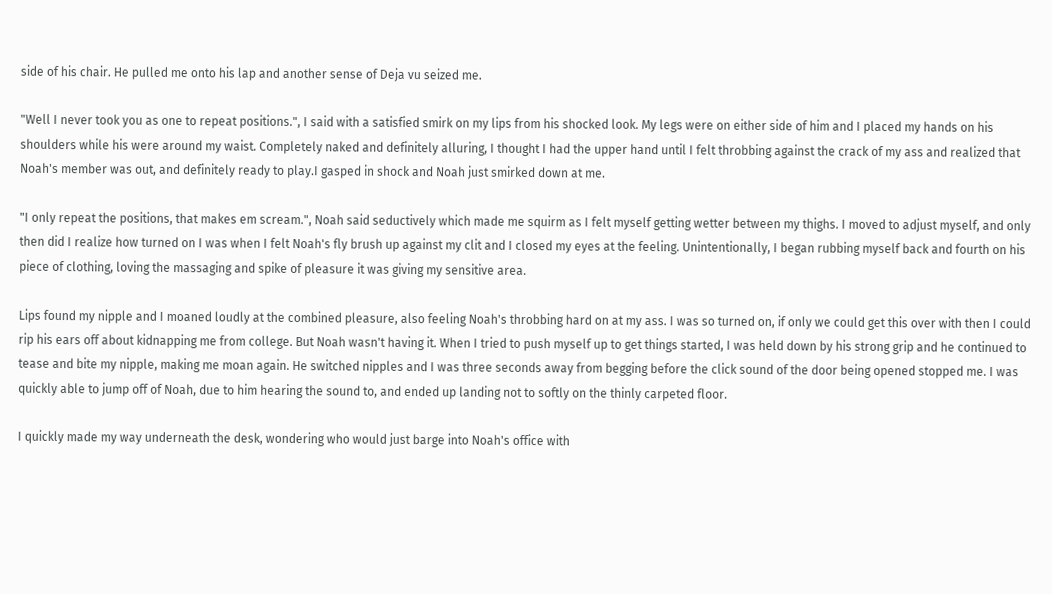side of his chair. He pulled me onto his lap and another sense of Deja vu seized me.

"Well I never took you as one to repeat positions.", I said with a satisfied smirk on my lips from his shocked look. My legs were on either side of him and I placed my hands on his shoulders while his were around my waist. Completely naked and definitely alluring, I thought I had the upper hand until I felt throbbing against the crack of my ass and realized that Noah's member was out, and definitely ready to play.I gasped in shock and Noah just smirked down at me.

"I only repeat the positions, that makes em scream.", Noah said seductively which made me squirm as I felt myself getting wetter between my thighs. I moved to adjust myself, and only then did I realize how turned on I was when I felt Noah's fly brush up against my clit and I closed my eyes at the feeling. Unintentionally, I began rubbing myself back and fourth on his piece of clothing, loving the massaging and spike of pleasure it was giving my sensitive area.

Lips found my nipple and I moaned loudly at the combined pleasure, also feeling Noah's throbbing hard on at my ass. I was so turned on, if only we could get this over with then I could rip his ears off about kidnapping me from college. But Noah wasn't having it. When I tried to push myself up to get things started, I was held down by his strong grip and he continued to tease and bite my nipple, making me moan again. He switched nipples and I was three seconds away from begging before the click sound of the door being opened stopped me. I was quickly able to jump off of Noah, due to him hearing the sound to, and ended up landing not to softly on the thinly carpeted floor.

I quickly made my way underneath the desk, wondering who would just barge into Noah's office with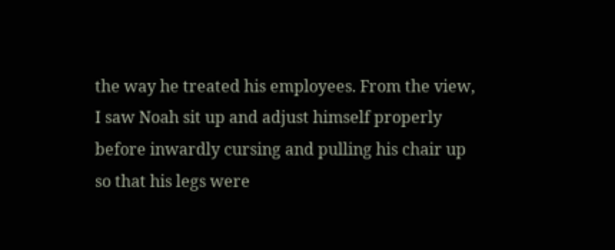the way he treated his employees. From the view, I saw Noah sit up and adjust himself properly before inwardly cursing and pulling his chair up so that his legs were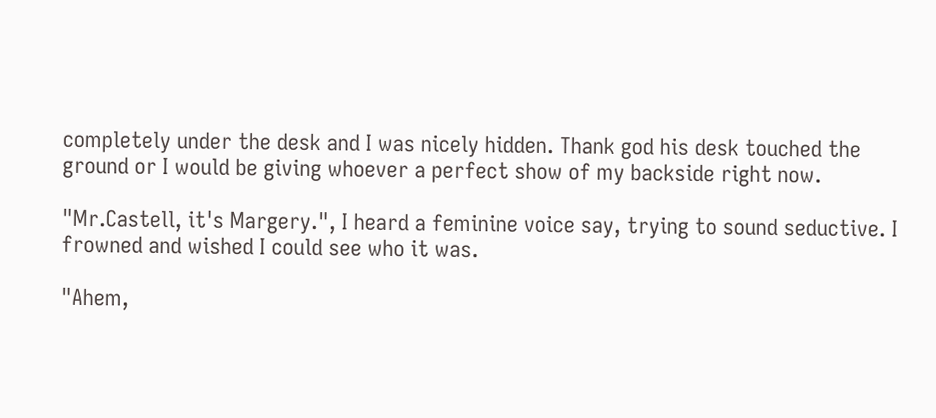completely under the desk and I was nicely hidden. Thank god his desk touched the ground or I would be giving whoever a perfect show of my backside right now.

"Mr.Castell, it's Margery.", I heard a feminine voice say, trying to sound seductive. I frowned and wished I could see who it was.

"Ahem,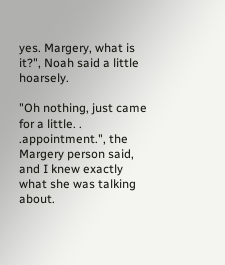yes. Margery, what is it?", Noah said a little hoarsely.

"Oh nothing, just came for a little. . .appointment.", the Margery person said, and I knew exactly what she was talking about.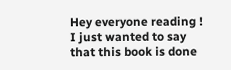Hey everyone reading ! I just wanted to say that this book is done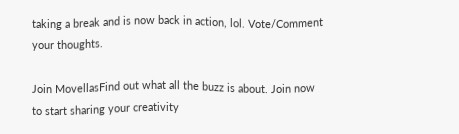taking a break and is now back in action, lol. Vote/Comment your thoughts.

Join MovellasFind out what all the buzz is about. Join now to start sharing your creativity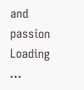and passion
Loading ...